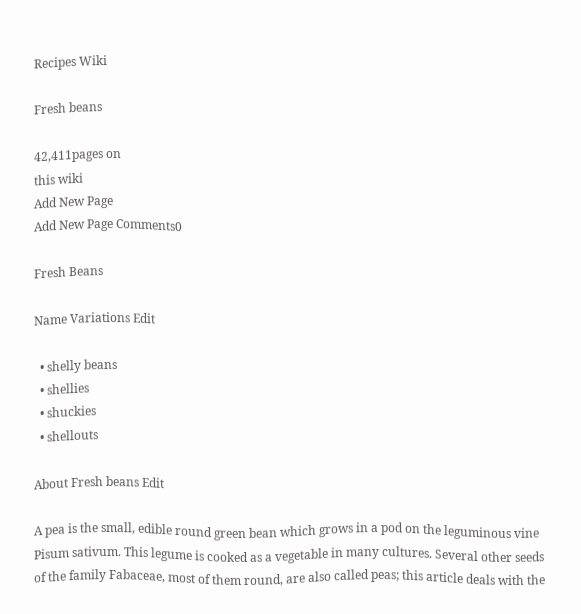Recipes Wiki

Fresh beans

42,411pages on
this wiki
Add New Page
Add New Page Comments0

Fresh Beans

Name Variations Edit

  • shelly beans
  • shellies
  • shuckies
  • shellouts

About Fresh beans Edit

A pea is the small, edible round green bean which grows in a pod on the leguminous vine Pisum sativum. This legume is cooked as a vegetable in many cultures. Several other seeds of the family Fabaceae, most of them round, are also called peas; this article deals with the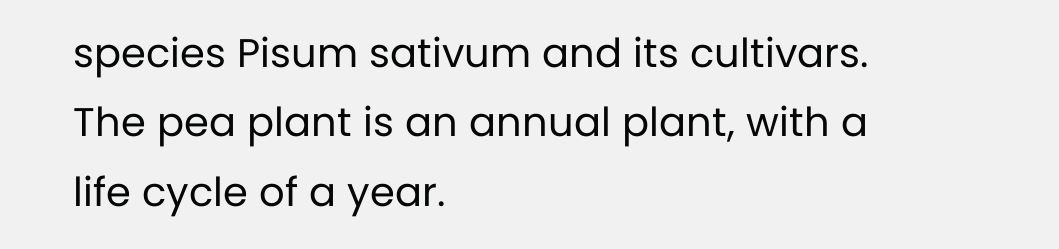species Pisum sativum and its cultivars. The pea plant is an annual plant, with a life cycle of a year.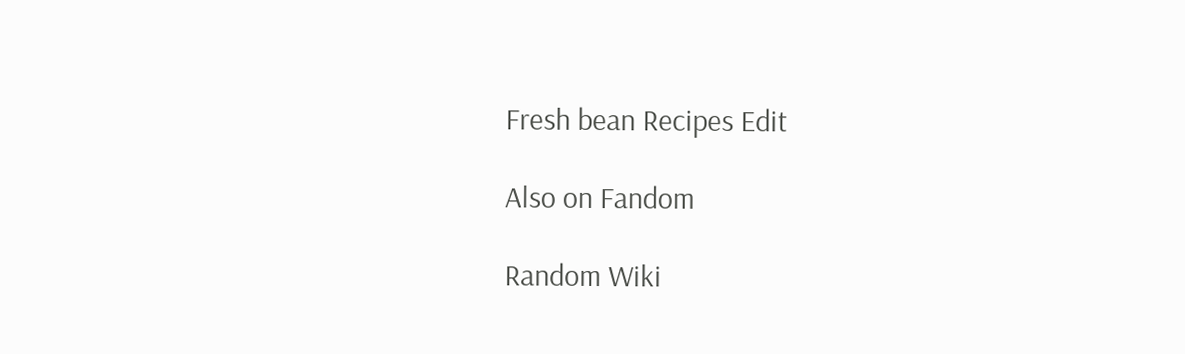Fresh bean Recipes Edit

Also on Fandom

Random Wiki